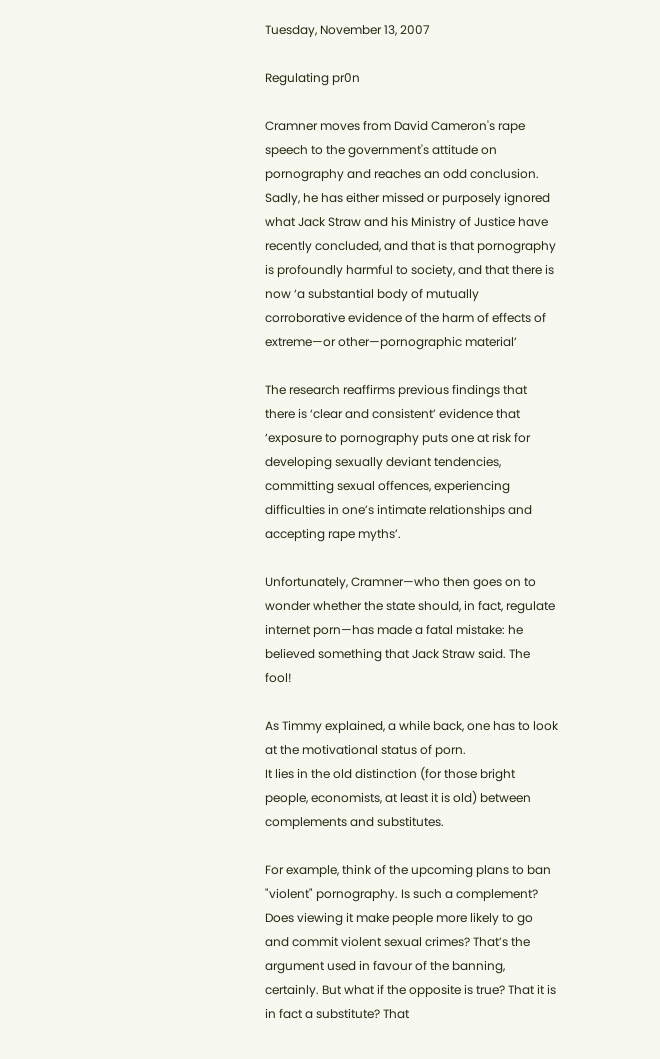Tuesday, November 13, 2007

Regulating pr0n

Cramner moves from David Cameron's rape speech to the government's attitude on pornography and reaches an odd conclusion.
Sadly, he has either missed or purposely ignored what Jack Straw and his Ministry of Justice have recently concluded, and that is that pornography is profoundly harmful to society, and that there is now ‘a substantial body of mutually corroborative evidence of the harm of effects of extreme—or other—pornographic material’

The research reaffirms previous findings that there is ‘clear and consistent’ evidence that ‘exposure to pornography puts one at risk for developing sexually deviant tendencies, committing sexual offences, experiencing difficulties in one’s intimate relationships and accepting rape myths’.

Unfortunately, Cramner—who then goes on to wonder whether the state should, in fact, regulate internet porn—has made a fatal mistake: he believed something that Jack Straw said. The fool!

As Timmy explained, a while back, one has to look at the motivational status of porn.
It lies in the old distinction (for those bright people, economists, at least it is old) between complements and substitutes.

For example, think of the upcoming plans to ban "violent" pornography. Is such a complement? Does viewing it make people more likely to go and commit violent sexual crimes? That’s the argument used in favour of the banning, certainly. But what if the opposite is true? That it is in fact a substitute? That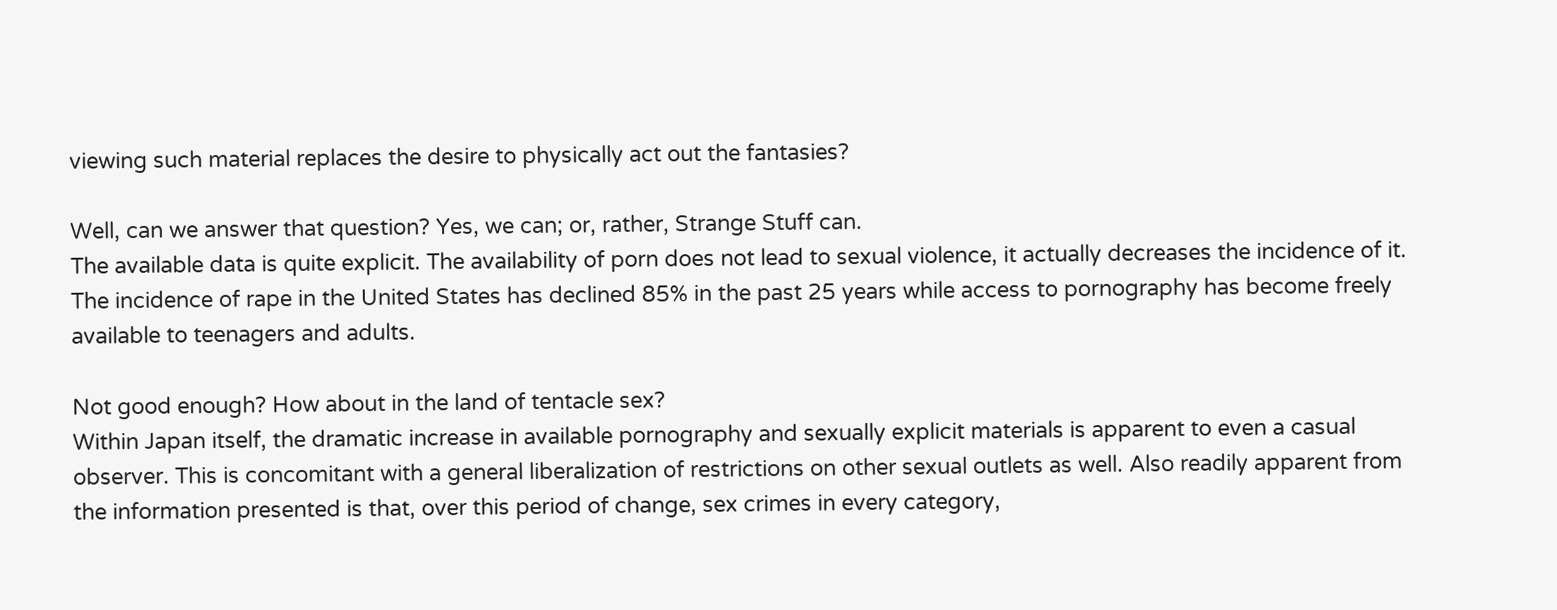viewing such material replaces the desire to physically act out the fantasies?

Well, can we answer that question? Yes, we can; or, rather, Strange Stuff can.
The available data is quite explicit. The availability of porn does not lead to sexual violence, it actually decreases the incidence of it.
The incidence of rape in the United States has declined 85% in the past 25 years while access to pornography has become freely available to teenagers and adults.

Not good enough? How about in the land of tentacle sex?
Within Japan itself, the dramatic increase in available pornography and sexually explicit materials is apparent to even a casual observer. This is concomitant with a general liberalization of restrictions on other sexual outlets as well. Also readily apparent from the information presented is that, over this period of change, sex crimes in every category,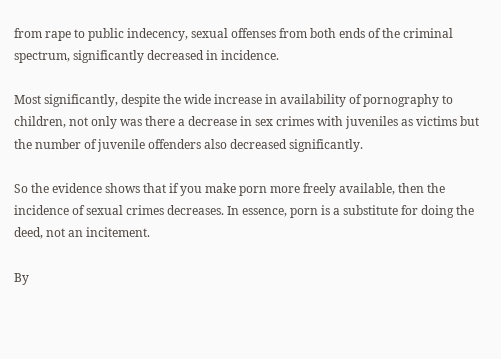from rape to public indecency, sexual offenses from both ends of the criminal spectrum, significantly decreased in incidence.

Most significantly, despite the wide increase in availability of pornography to children, not only was there a decrease in sex crimes with juveniles as victims but the number of juvenile offenders also decreased significantly.

So the evidence shows that if you make porn more freely available, then the incidence of sexual crimes decreases. In essence, porn is a substitute for doing the deed, not an incitement.

By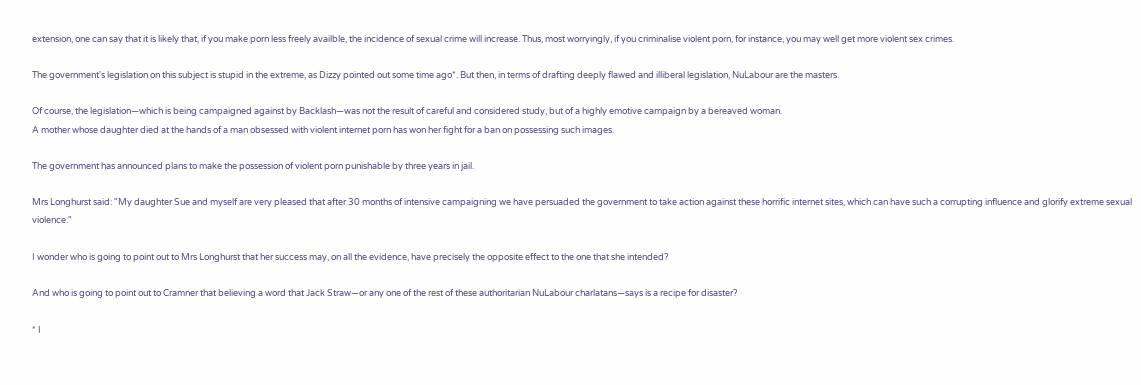extension, one can say that it is likely that, if you make porn less freely availble, the incidence of sexual crime will increase. Thus, most worryingly, if you criminalise violent porn, for instance, you may well get more violent sex crimes.

The government's legislation on this subject is stupid in the extreme, as Dizzy pointed out some time ago*. But then, in terms of drafting deeply flawed and illiberal legislation, NuLabour are the masters.

Of course, the legislation—which is being campaigned against by Backlash—was not the result of careful and considered study, but of a highly emotive campaign by a bereaved woman.
A mother whose daughter died at the hands of a man obsessed with violent internet porn has won her fight for a ban on possessing such images.

The government has announced plans to make the possession of violent porn punishable by three years in jail.

Mrs Longhurst said: "My daughter Sue and myself are very pleased that after 30 months of intensive campaigning we have persuaded the government to take action against these horrific internet sites, which can have such a corrupting influence and glorify extreme sexual violence."

I wonder who is going to point out to Mrs Longhurst that her success may, on all the evidence, have precisely the opposite effect to the one that she intended?

And who is going to point out to Cramner that believing a word that Jack Straw—or any one of the rest of these authoritarian NuLabour charlatans—says is a recipe for disaster?

* I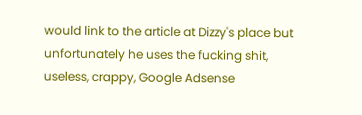would link to the article at Dizzy's place but unfortunately he uses the fucking shit, useless, crappy, Google Adsense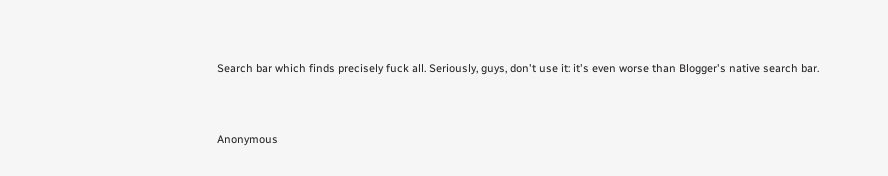Search bar which finds precisely fuck all. Seriously, guys, don't use it: it's even worse than Blogger's native search bar.


Anonymous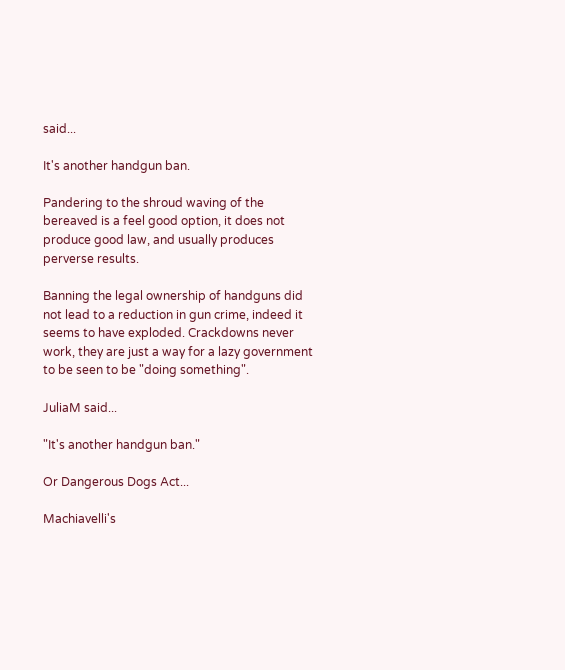said...

It's another handgun ban.

Pandering to the shroud waving of the bereaved is a feel good option, it does not produce good law, and usually produces perverse results.

Banning the legal ownership of handguns did not lead to a reduction in gun crime, indeed it seems to have exploded. Crackdowns never work, they are just a way for a lazy government to be seen to be "doing something".

JuliaM said...

"It's another handgun ban."

Or Dangerous Dogs Act...

Machiavelli's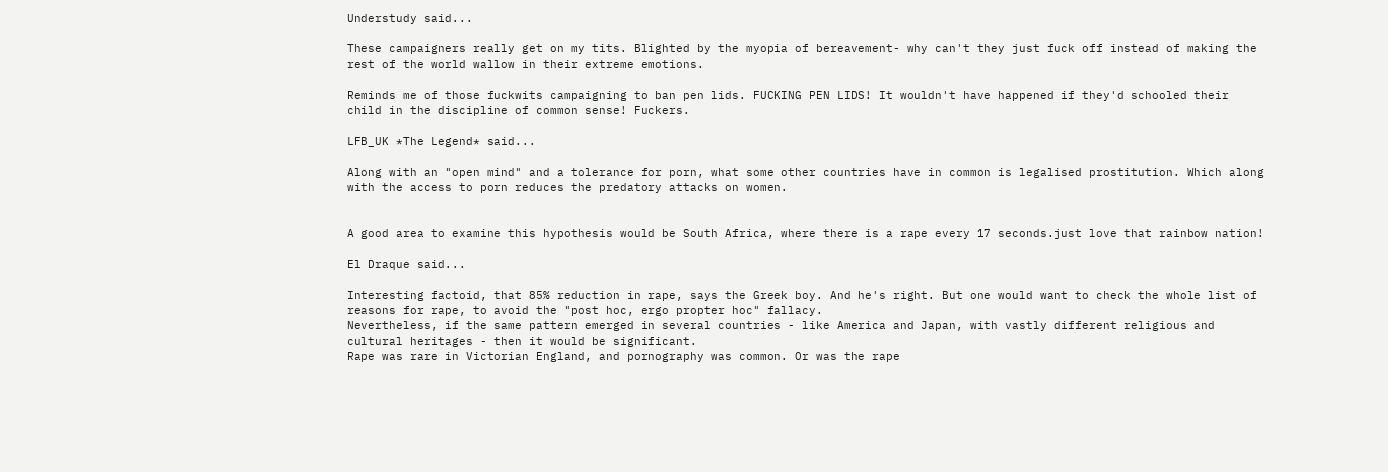Understudy said...

These campaigners really get on my tits. Blighted by the myopia of bereavement- why can't they just fuck off instead of making the rest of the world wallow in their extreme emotions.

Reminds me of those fuckwits campaigning to ban pen lids. FUCKING PEN LIDS! It wouldn't have happened if they'd schooled their child in the discipline of common sense! Fuckers.

LFB_UK *The Legend* said...

Along with an "open mind" and a tolerance for porn, what some other countries have in common is legalised prostitution. Which along with the access to porn reduces the predatory attacks on women.


A good area to examine this hypothesis would be South Africa, where there is a rape every 17 seconds.just love that rainbow nation!

El Draque said...

Interesting factoid, that 85% reduction in rape, says the Greek boy. And he's right. But one would want to check the whole list of reasons for rape, to avoid the "post hoc, ergo propter hoc" fallacy.
Nevertheless, if the same pattern emerged in several countries - like America and Japan, with vastly different religious and cultural heritages - then it would be significant.
Rape was rare in Victorian England, and pornography was common. Or was the rape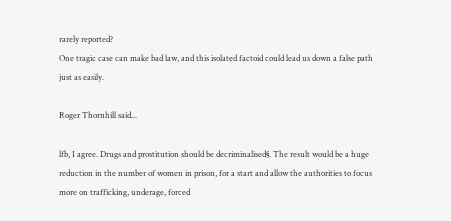rarely reported?
One tragic case can make bad law, and this isolated factoid could lead us down a false path just as easily.

Roger Thornhill said...

lfb, I agree. Drugs and prostitution should be decriminalised§. The result would be a huge reduction in the number of women in prison, for a start and allow the authorities to focus more on trafficking, underage, forced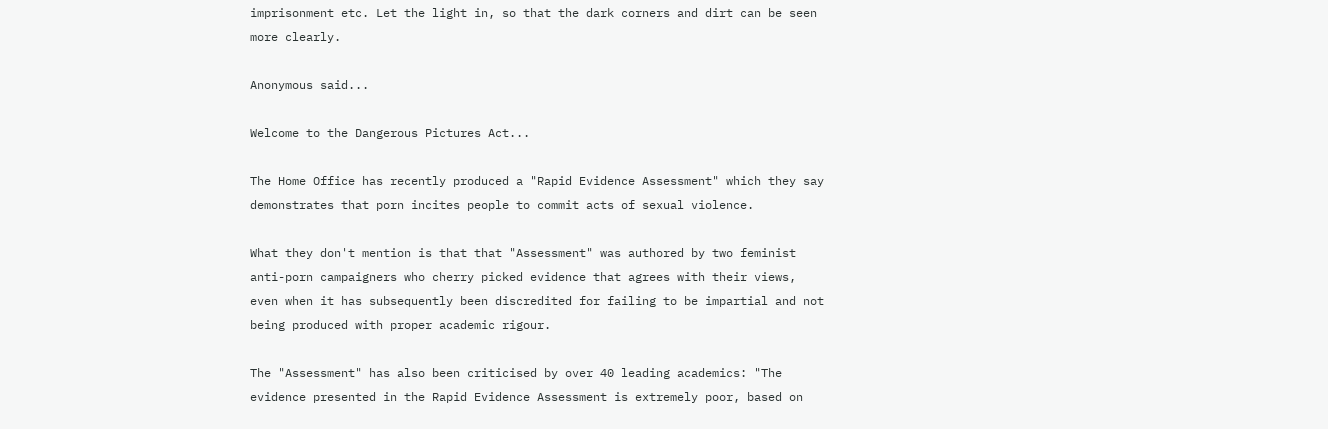imprisonment etc. Let the light in, so that the dark corners and dirt can be seen more clearly.

Anonymous said...

Welcome to the Dangerous Pictures Act...

The Home Office has recently produced a "Rapid Evidence Assessment" which they say demonstrates that porn incites people to commit acts of sexual violence.

What they don't mention is that that "Assessment" was authored by two feminist anti-porn campaigners who cherry picked evidence that agrees with their views, even when it has subsequently been discredited for failing to be impartial and not being produced with proper academic rigour.

The "Assessment" has also been criticised by over 40 leading academics: "The evidence presented in the Rapid Evidence Assessment is extremely poor, based on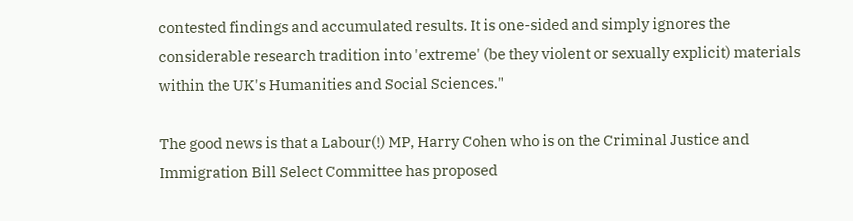contested findings and accumulated results. It is one-sided and simply ignores the considerable research tradition into 'extreme' (be they violent or sexually explicit) materials within the UK's Humanities and Social Sciences."

The good news is that a Labour(!) MP, Harry Cohen who is on the Criminal Justice and Immigration Bill Select Committee has proposed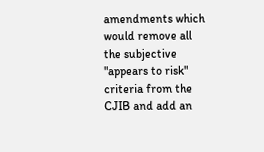amendments which would remove all the subjective "appears to risk" criteria from the CJIB and add an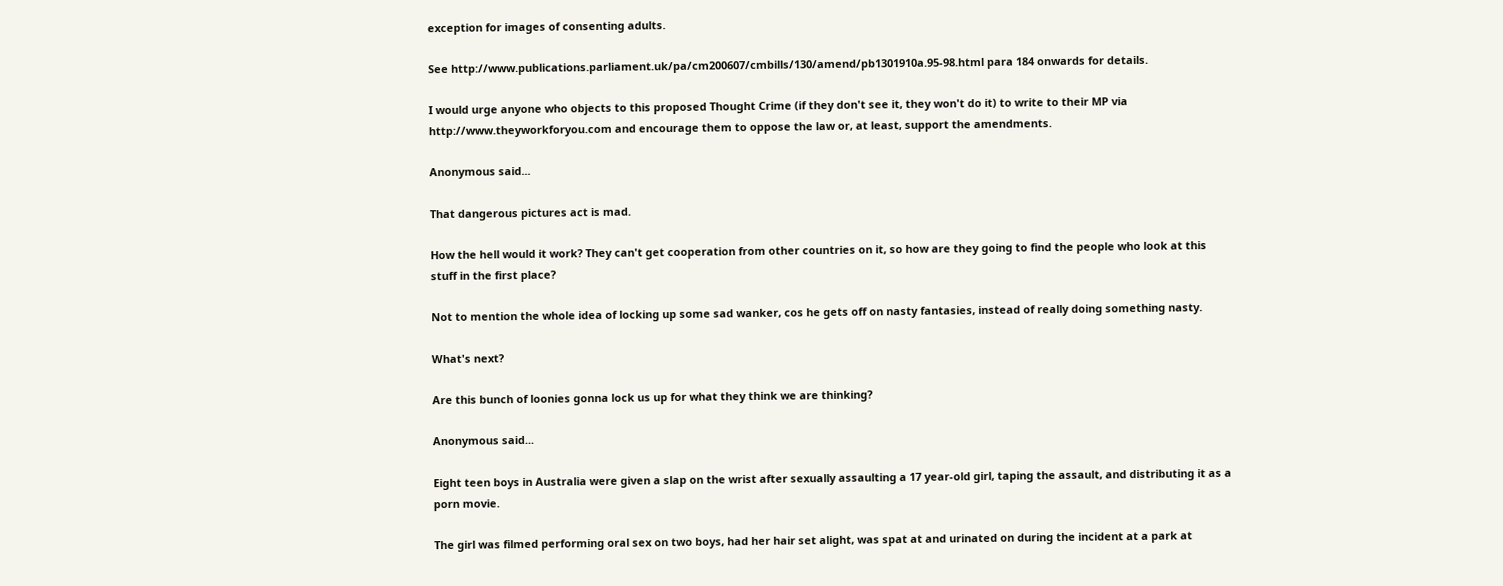exception for images of consenting adults.

See http://www.publications.parliament.uk/pa/cm200607/cmbills/130/amend/pb1301910a.95-98.html para 184 onwards for details.

I would urge anyone who objects to this proposed Thought Crime (if they don't see it, they won't do it) to write to their MP via http://www.theyworkforyou.com and encourage them to oppose the law or, at least, support the amendments.

Anonymous said...

That dangerous pictures act is mad.

How the hell would it work? They can't get cooperation from other countries on it, so how are they going to find the people who look at this stuff in the first place?

Not to mention the whole idea of locking up some sad wanker, cos he gets off on nasty fantasies, instead of really doing something nasty.

What's next?

Are this bunch of loonies gonna lock us up for what they think we are thinking?

Anonymous said...

Eight teen boys in Australia were given a slap on the wrist after sexually assaulting a 17 year-old girl, taping the assault, and distributing it as a porn movie.

The girl was filmed performing oral sex on two boys, had her hair set alight, was spat at and urinated on during the incident at a park at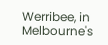Werribee, in Melbourne's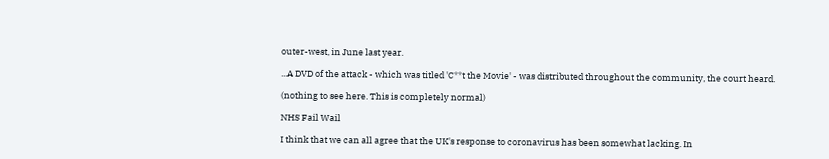outer-west, in June last year.

...A DVD of the attack - which was titled 'C**t the Movie' - was distributed throughout the community, the court heard.

(nothing to see here. This is completely normal)

NHS Fail Wail

I think that we can all agree that the UK's response to coronavirus has been somewhat lacking. In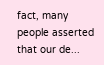fact, many people asserted that our de...